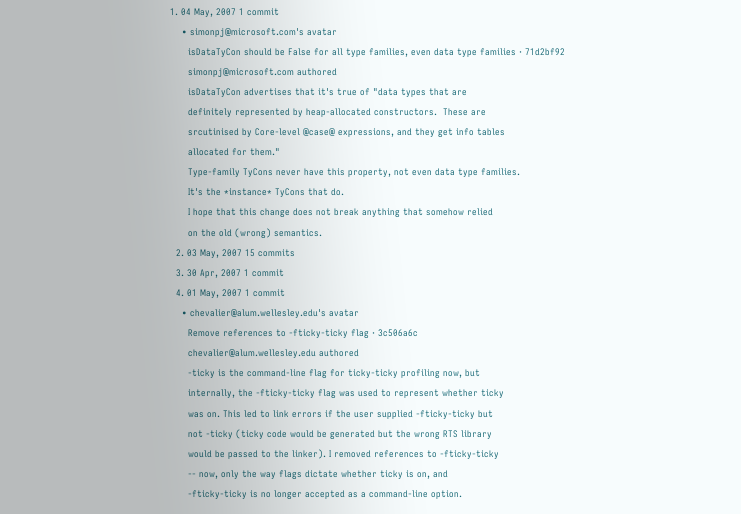1. 04 May, 2007 1 commit
    • simonpj@microsoft.com's avatar
      isDataTyCon should be False for all type families, even data type families · 71d2bf92
      simonpj@microsoft.com authored
      isDataTyCon advertises that it's true of "data types that are
      definitely represented by heap-allocated constructors.  These are
      srcutinised by Core-level @case@ expressions, and they get info tables
      allocated for them."
      Type-family TyCons never have this property, not even data type families.
      It's the *instance* TyCons that do.
      I hope that this change does not break anything that somehow relied
      on the old (wrong) semantics.
  2. 03 May, 2007 15 commits
  3. 30 Apr, 2007 1 commit
  4. 01 May, 2007 1 commit
    • chevalier@alum.wellesley.edu's avatar
      Remove references to -fticky-ticky flag · 3c506a6c
      chevalier@alum.wellesley.edu authored
      -ticky is the command-line flag for ticky-ticky profiling now, but
      internally, the -fticky-ticky flag was used to represent whether ticky
      was on. This led to link errors if the user supplied -fticky-ticky but
      not -ticky (ticky code would be generated but the wrong RTS library
      would be passed to the linker). I removed references to -fticky-ticky
      -- now, only the way flags dictate whether ticky is on, and
      -fticky-ticky is no longer accepted as a command-line option.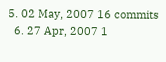5. 02 May, 2007 16 commits
  6. 27 Apr, 2007 1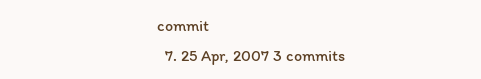commit
  7. 25 Apr, 2007 3 commits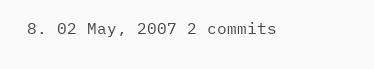8. 02 May, 2007 2 commits